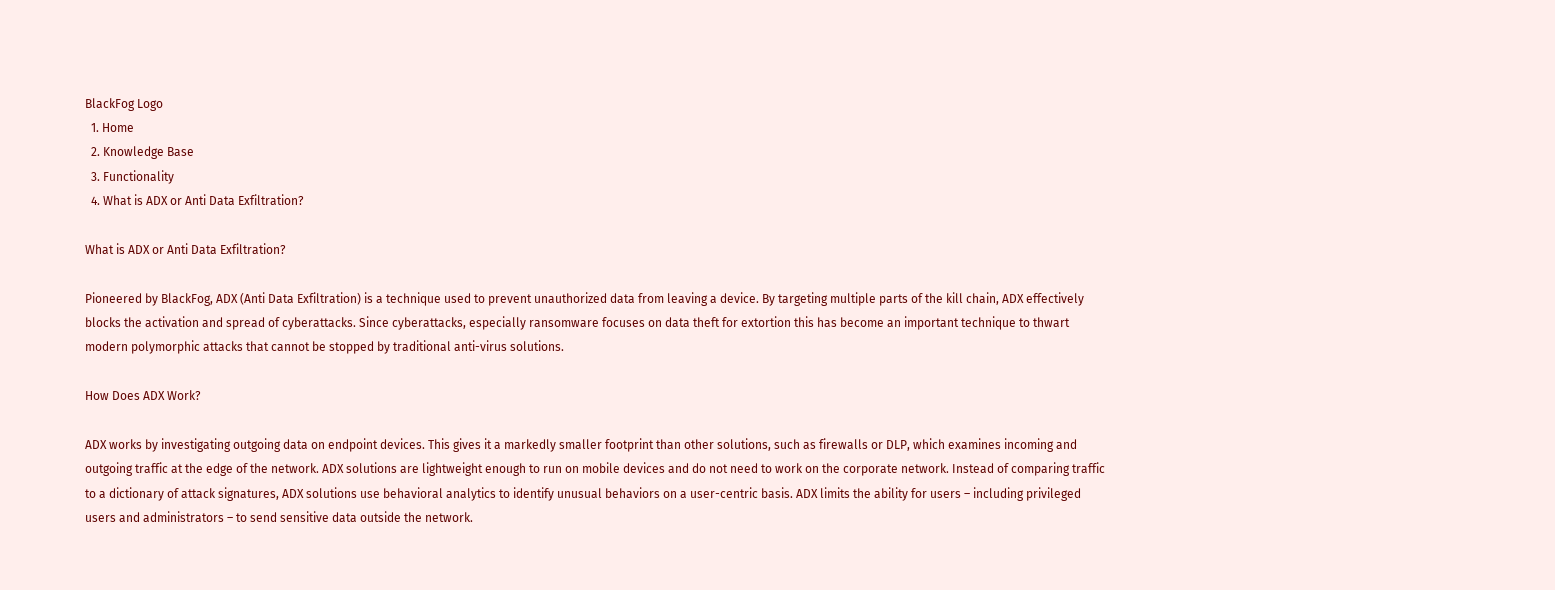BlackFog Logo
  1. Home
  2. Knowledge Base
  3. Functionality
  4. What is ADX or Anti Data Exfiltration?

What is ADX or Anti Data Exfiltration?

Pioneered by BlackFog, ADX (Anti Data Exfiltration) is a technique used to prevent unauthorized data from leaving a device. By targeting multiple parts of the kill chain, ADX effectively blocks the activation and spread of cyberattacks. Since cyberattacks, especially ransomware focuses on data theft for extortion this has become an important technique to thwart modern polymorphic attacks that cannot be stopped by traditional anti-virus solutions.

How Does ADX Work?

ADX works by investigating outgoing data on endpoint devices. This gives it a markedly smaller footprint than other solutions, such as firewalls or DLP, which examines incoming and outgoing traffic at the edge of the network. ADX solutions are lightweight enough to run on mobile devices and do not need to work on the corporate network. Instead of comparing traffic to a dictionary of attack signatures, ADX solutions use behavioral analytics to identify unusual behaviors on a user-centric basis. ADX limits the ability for users – including privileged users and administrators – to send sensitive data outside the network.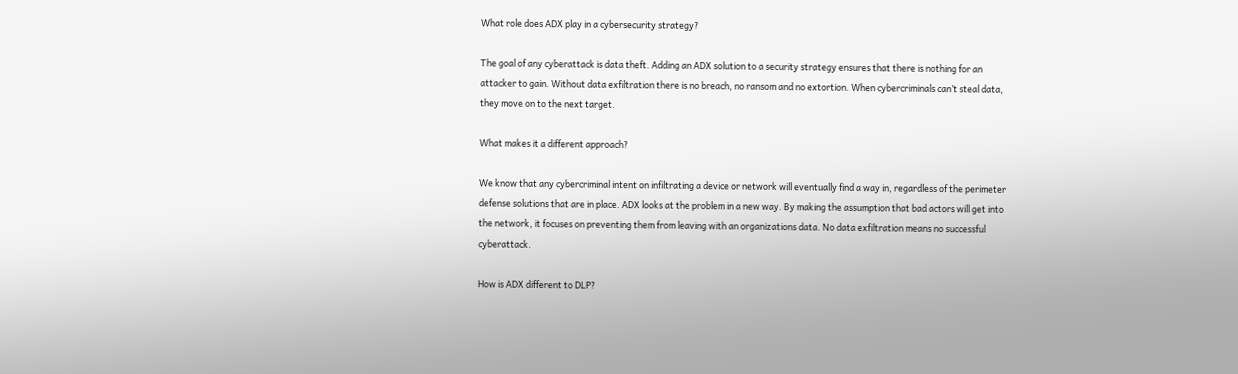What role does ADX play in a cybersecurity strategy?

The goal of any cyberattack is data theft. Adding an ADX solution to a security strategy ensures that there is nothing for an attacker to gain. Without data exfiltration there is no breach, no ransom and no extortion. When cybercriminals can’t steal data, they move on to the next target.

What makes it a different approach?

We know that any cybercriminal intent on infiltrating a device or network will eventually find a way in, regardless of the perimeter defense solutions that are in place. ADX looks at the problem in a new way. By making the assumption that bad actors will get into the network, it focuses on preventing them from leaving with an organizations data. No data exfiltration means no successful cyberattack.

How is ADX different to DLP?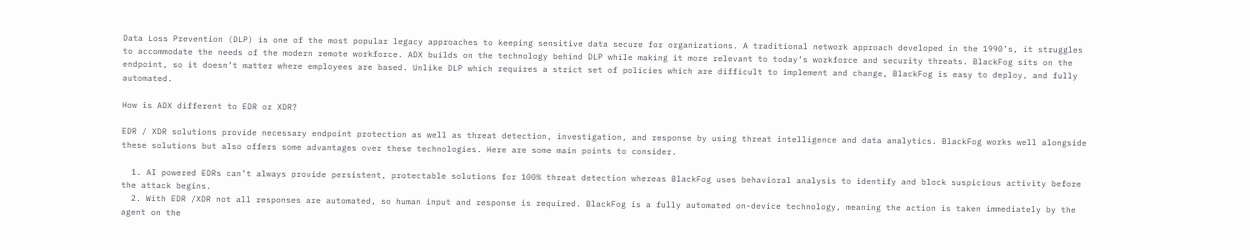Data Loss Prevention (DLP) is one of the most popular legacy approaches to keeping sensitive data secure for organizations. A traditional network approach developed in the 1990’s, it struggles to accommodate the needs of the modern remote workforce. ADX builds on the technology behind DLP while making it more relevant to today’s workforce and security threats. BlackFog sits on the endpoint, so it doesn’t matter where employees are based. Unlike DLP which requires a strict set of policies which are difficult to implement and change, BlackFog is easy to deploy, and fully automated.

How is ADX different to EDR or XDR?

EDR / XDR solutions provide necessary endpoint protection as well as threat detection, investigation, and response by using threat intelligence and data analytics. BlackFog works well alongside these solutions but also offers some advantages over these technologies. Here are some main points to consider.

  1. AI powered EDRs can’t always provide persistent, protectable solutions for 100% threat detection whereas BlackFog uses behavioral analysis to identify and block suspicious activity before the attack begins.
  2. With EDR /XDR not all responses are automated, so human input and response is required. BlackFog is a fully automated on-device technology, meaning the action is taken immediately by the agent on the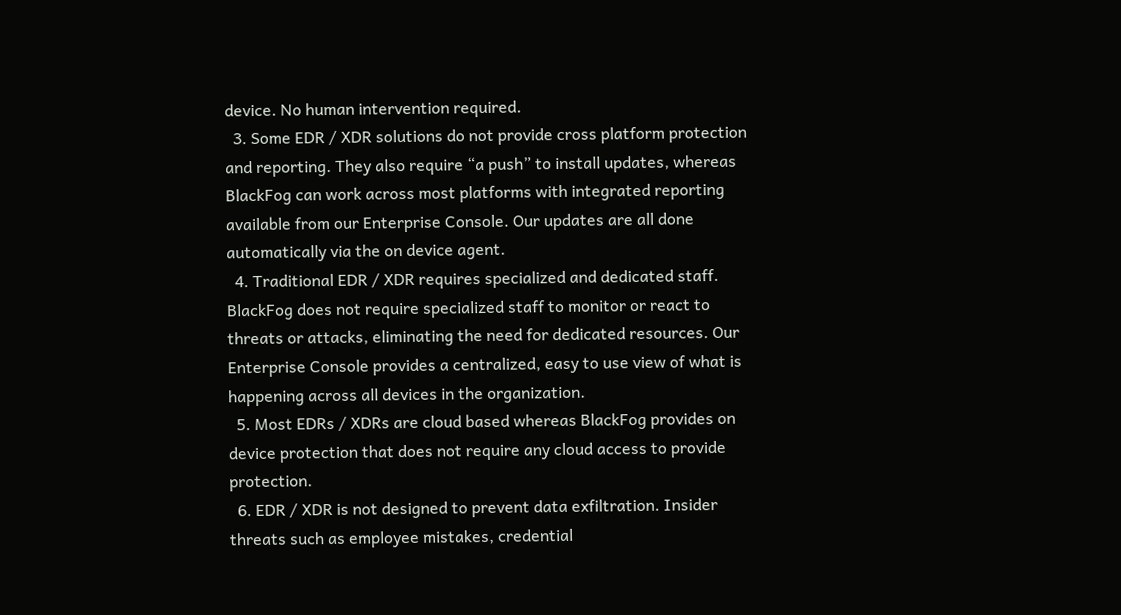device. No human intervention required.
  3. Some EDR / XDR solutions do not provide cross platform protection and reporting. They also require “a push” to install updates, whereas BlackFog can work across most platforms with integrated reporting available from our Enterprise Console. Our updates are all done automatically via the on device agent.
  4. Traditional EDR / XDR requires specialized and dedicated staff. BlackFog does not require specialized staff to monitor or react to threats or attacks, eliminating the need for dedicated resources. Our Enterprise Console provides a centralized, easy to use view of what is happening across all devices in the organization.
  5. Most EDRs / XDRs are cloud based whereas BlackFog provides on device protection that does not require any cloud access to provide protection.
  6. EDR / XDR is not designed to prevent data exfiltration. Insider threats such as employee mistakes, credential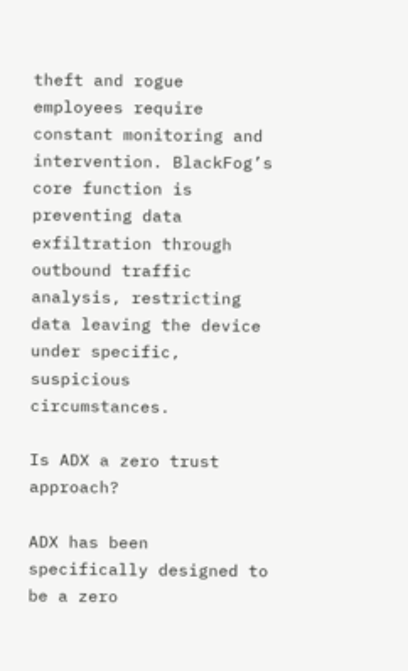theft and rogue employees require constant monitoring and intervention. BlackFog’s core function is preventing data exfiltration through outbound traffic analysis, restricting data leaving the device under specific, suspicious circumstances.

Is ADX a zero trust approach?

ADX has been specifically designed to be a zero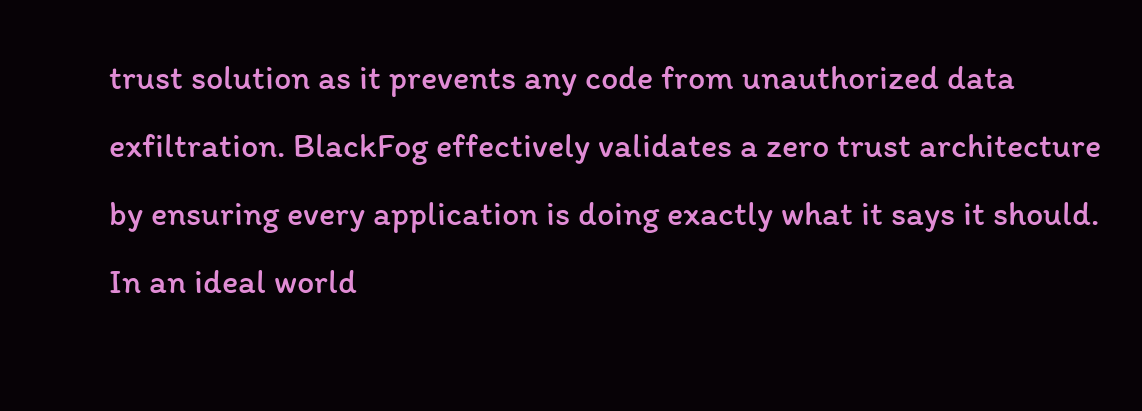trust solution as it prevents any code from unauthorized data exfiltration. BlackFog effectively validates a zero trust architecture by ensuring every application is doing exactly what it says it should. In an ideal world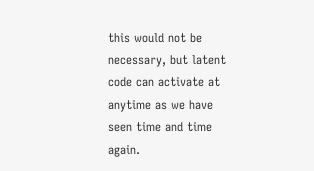this would not be necessary, but latent code can activate at anytime as we have seen time and time again.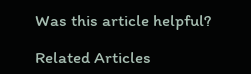Was this article helpful?

Related Articles